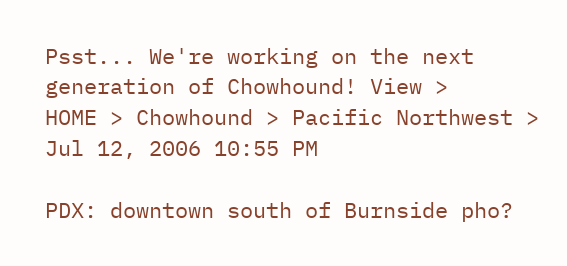Psst... We're working on the next generation of Chowhound! View >
HOME > Chowhound > Pacific Northwest >
Jul 12, 2006 10:55 PM

PDX: downtown south of Burnside pho?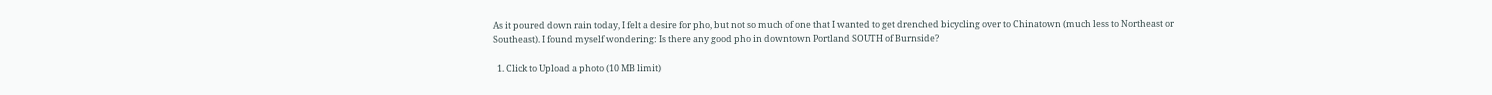As it poured down rain today, I felt a desire for pho, but not so much of one that I wanted to get drenched bicycling over to Chinatown (much less to Northeast or Southeast). I found myself wondering: Is there any good pho in downtown Portland SOUTH of Burnside?

  1. Click to Upload a photo (10 MB limit)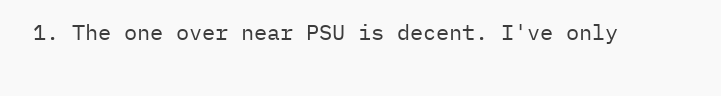1. The one over near PSU is decent. I've only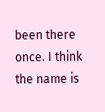been there once. I think the name is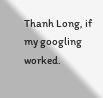Thanh Long, if my googling worked.